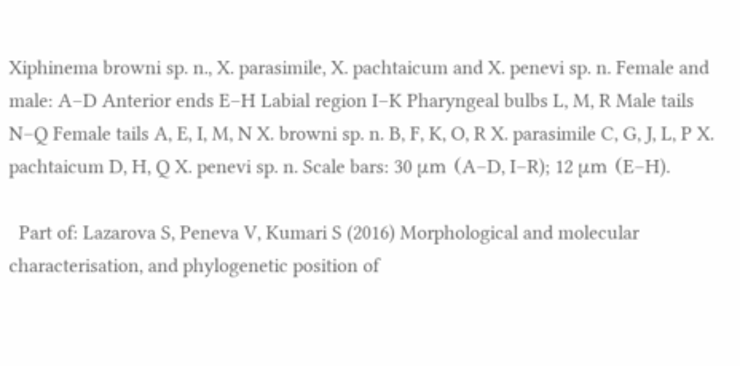Xiphinema browni sp. n., X. parasimile, X. pachtaicum and X. penevi sp. n. Female and male: A–D Anterior ends E–H Labial region I–K Pharyngeal bulbs L, M, R Male tails N–Q Female tails A, E, I, M, N X. browni sp. n. B, F, K, O, R X. parasimile C, G, J, L, P X. pachtaicum D, H, Q X. penevi sp. n. Scale bars: 30 μm (A–D, I–R); 12 μm (E–H).

  Part of: Lazarova S, Peneva V, Kumari S (2016) Morphological and molecular characterisation, and phylogenetic position of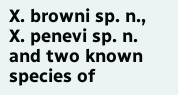X. browni sp. n., X. penevi sp. n. and two known species of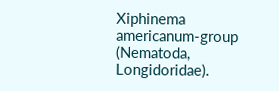Xiphinema americanum-group (Nematoda, Longidoridae).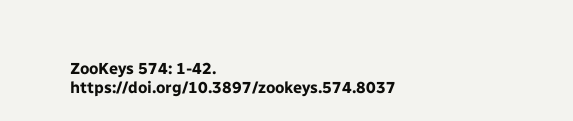ZooKeys 574: 1-42. https://doi.org/10.3897/zookeys.574.8037